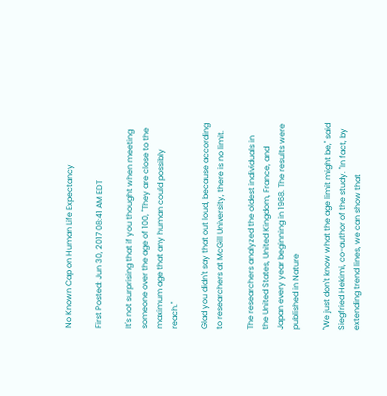No Known Cap on Human Life Expectancy

First Posted: Jun 30, 2017 08:41 AM EDT

It's not surprising that if you thought when meeting someone over the age of 100, "They are close to the maximum age that any human could possibly reach."

Glad you didn't say that out loud, because according to researchers at McGill University, there is no limit.

The researchers analyzed the oldest individuals in the United States, United Kingdom, France, and Japan every year beginning in 1968. The results were published in Nature

"We just don't know what the age limit might be," said Siegfried Hekimi, co-author of the study. "In fact, by extending trend lines, we can show that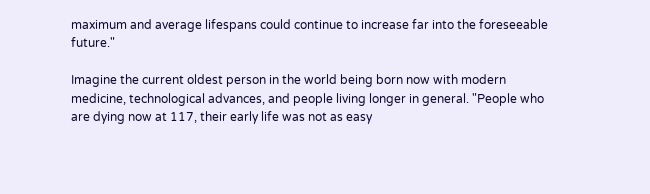maximum and average lifespans could continue to increase far into the foreseeable future."

Imagine the current oldest person in the world being born now with modern medicine, technological advances, and people living longer in general. "People who are dying now at 117, their early life was not as easy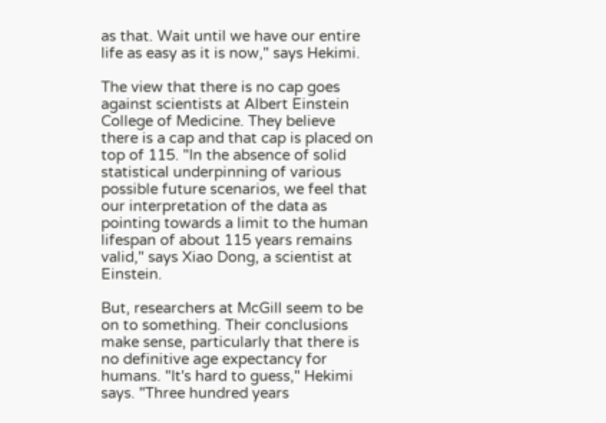as that. Wait until we have our entire life as easy as it is now," says Hekimi.

The view that there is no cap goes against scientists at Albert Einstein College of Medicine. They believe there is a cap and that cap is placed on top of 115. "In the absence of solid statistical underpinning of various possible future scenarios, we feel that our interpretation of the data as pointing towards a limit to the human lifespan of about 115 years remains valid," says Xiao Dong, a scientist at Einstein.

But, researchers at McGill seem to be on to something. Their conclusions make sense, particularly that there is no definitive age expectancy for humans. "It's hard to guess," Hekimi says. "Three hundred years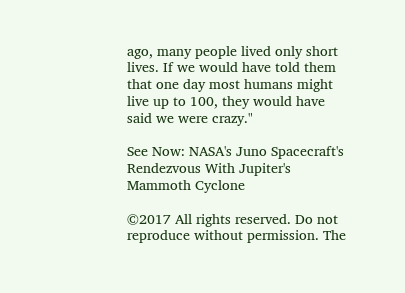ago, many people lived only short lives. If we would have told them that one day most humans might live up to 100, they would have said we were crazy."

See Now: NASA's Juno Spacecraft's Rendezvous With Jupiter's Mammoth Cyclone

©2017 All rights reserved. Do not reproduce without permission. The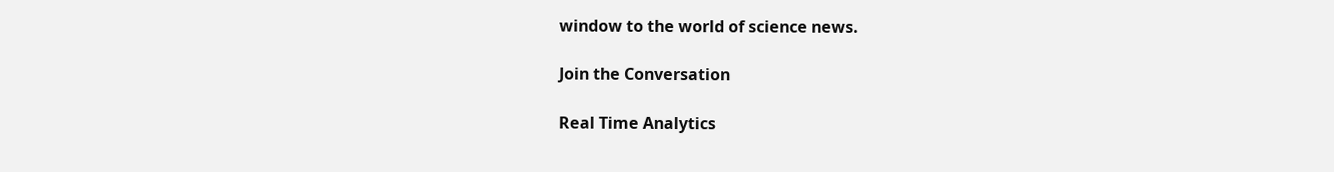window to the world of science news.

Join the Conversation

Real Time Analytics